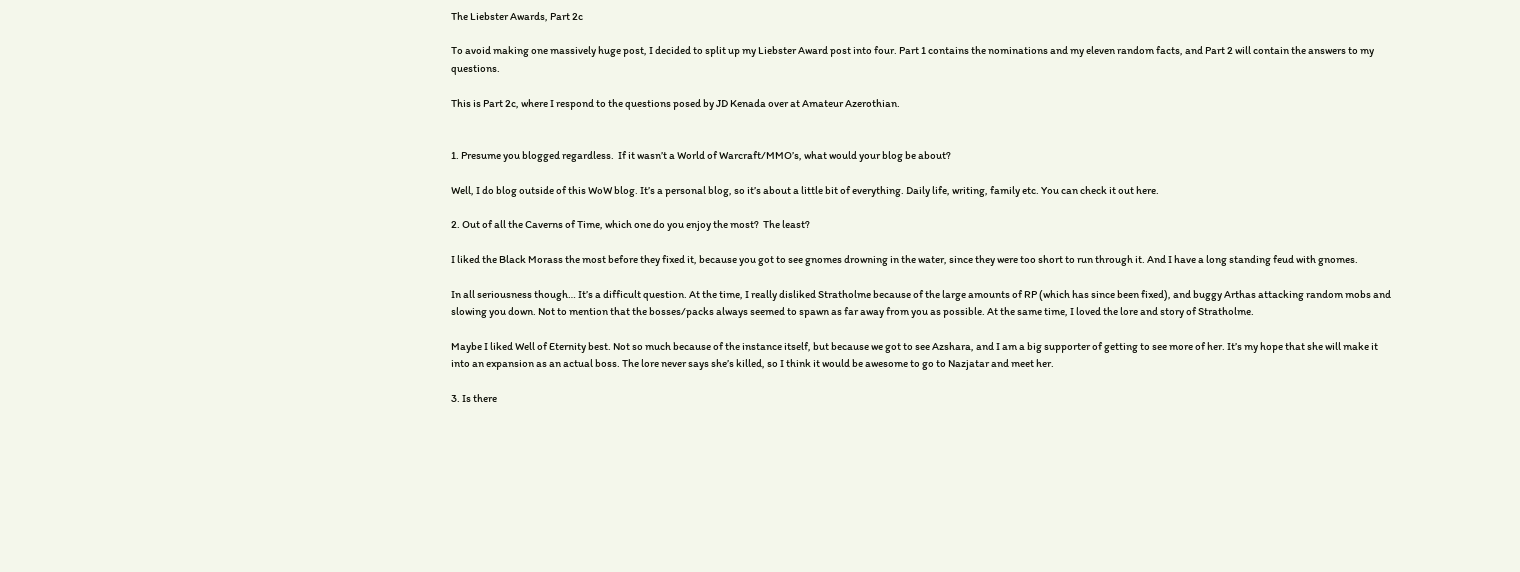The Liebster Awards, Part 2c

To avoid making one massively huge post, I decided to split up my Liebster Award post into four. Part 1 contains the nominations and my eleven random facts, and Part 2 will contain the answers to my questions.

This is Part 2c, where I respond to the questions posed by JD Kenada over at Amateur Azerothian.


1. Presume you blogged regardless.  If it wasn’t a World of Warcraft/MMO’s, what would your blog be about?

Well, I do blog outside of this WoW blog. It’s a personal blog, so it’s about a little bit of everything. Daily life, writing, family etc. You can check it out here.

2. Out of all the Caverns of Time, which one do you enjoy the most?  The least?

I liked the Black Morass the most before they fixed it, because you got to see gnomes drowning in the water, since they were too short to run through it. And I have a long standing feud with gnomes.

In all seriousness though… It’s a difficult question. At the time, I really disliked Stratholme because of the large amounts of RP (which has since been fixed), and buggy Arthas attacking random mobs and slowing you down. Not to mention that the bosses/packs always seemed to spawn as far away from you as possible. At the same time, I loved the lore and story of Stratholme.

Maybe I liked Well of Eternity best. Not so much because of the instance itself, but because we got to see Azshara, and I am a big supporter of getting to see more of her. It’s my hope that she will make it into an expansion as an actual boss. The lore never says she’s killed, so I think it would be awesome to go to Nazjatar and meet her.

3. Is there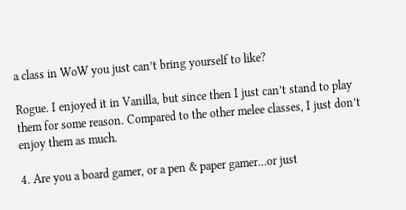a class in WoW you just can’t bring yourself to like?

Rogue. I enjoyed it in Vanilla, but since then I just can’t stand to play them for some reason. Compared to the other melee classes, I just don’t enjoy them as much.

4. Are you a board gamer, or a pen & paper gamer…or just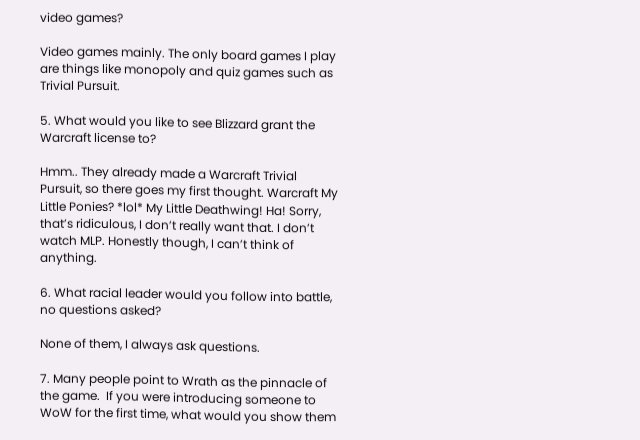video games?

Video games mainly. The only board games I play are things like monopoly and quiz games such as Trivial Pursuit.

5. What would you like to see Blizzard grant the Warcraft license to?

Hmm.. They already made a Warcraft Trivial Pursuit, so there goes my first thought. Warcraft My Little Ponies? *lol* My Little Deathwing! Ha! Sorry, that’s ridiculous, I don’t really want that. I don’t watch MLP. Honestly though, I can’t think of anything.

6. What racial leader would you follow into battle, no questions asked?

None of them, I always ask questions.

7. Many people point to Wrath as the pinnacle of the game.  If you were introducing someone to WoW for the first time, what would you show them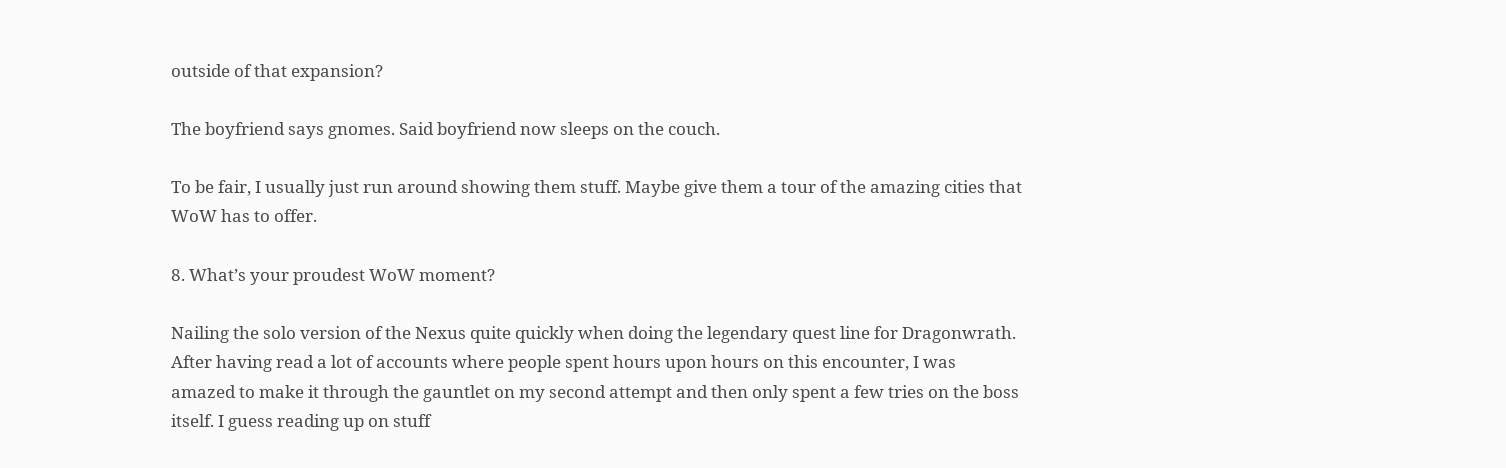outside of that expansion?

The boyfriend says gnomes. Said boyfriend now sleeps on the couch.

To be fair, I usually just run around showing them stuff. Maybe give them a tour of the amazing cities that WoW has to offer.

8. What’s your proudest WoW moment?

Nailing the solo version of the Nexus quite quickly when doing the legendary quest line for Dragonwrath. After having read a lot of accounts where people spent hours upon hours on this encounter, I was amazed to make it through the gauntlet on my second attempt and then only spent a few tries on the boss itself. I guess reading up on stuff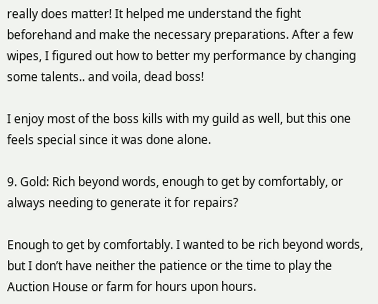really does matter! It helped me understand the fight beforehand and make the necessary preparations. After a few wipes, I figured out how to better my performance by changing some talents.. and voila, dead boss!

I enjoy most of the boss kills with my guild as well, but this one feels special since it was done alone.

9. Gold: Rich beyond words, enough to get by comfortably, or always needing to generate it for repairs?

Enough to get by comfortably. I wanted to be rich beyond words, but I don’t have neither the patience or the time to play the Auction House or farm for hours upon hours.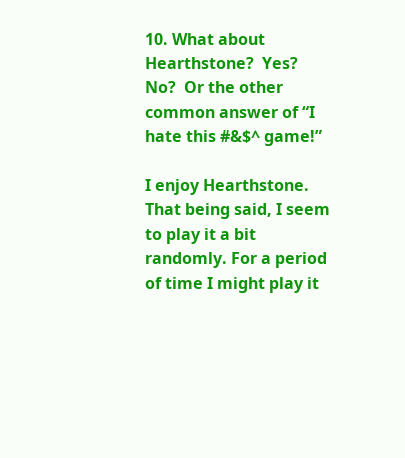10. What about Hearthstone?  Yes?  No?  Or the other common answer of “I hate this #&$^ game!”

I enjoy Hearthstone. That being said, I seem to play it a bit randomly. For a period of time I might play it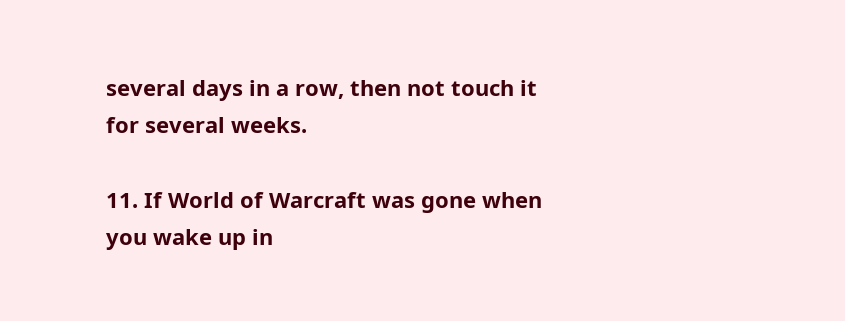several days in a row, then not touch it for several weeks.

11. If World of Warcraft was gone when you wake up in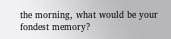the morning, what would be your fondest memory?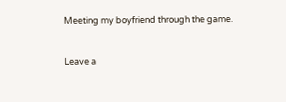Meeting my boyfriend through the game.


Leave a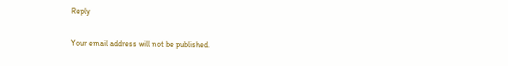Reply

Your email address will not be published.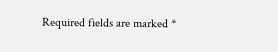Required fields are marked *